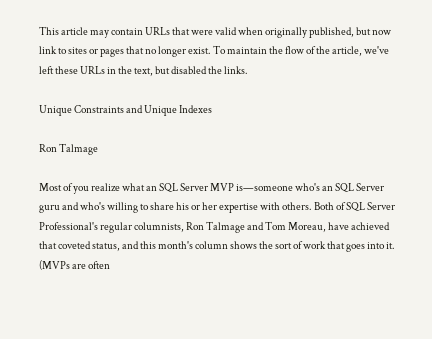This article may contain URLs that were valid when originally published, but now link to sites or pages that no longer exist. To maintain the flow of the article, we've left these URLs in the text, but disabled the links.

Unique Constraints and Unique Indexes

Ron Talmage

Most of you realize what an SQL Server MVP is—someone who's an SQL Server guru and who's willing to share his or her expertise with others. Both of SQL Server Professional's regular columnists, Ron Talmage and Tom Moreau, have achieved that coveted status, and this month's column shows the sort of work that goes into it. (MVPs are often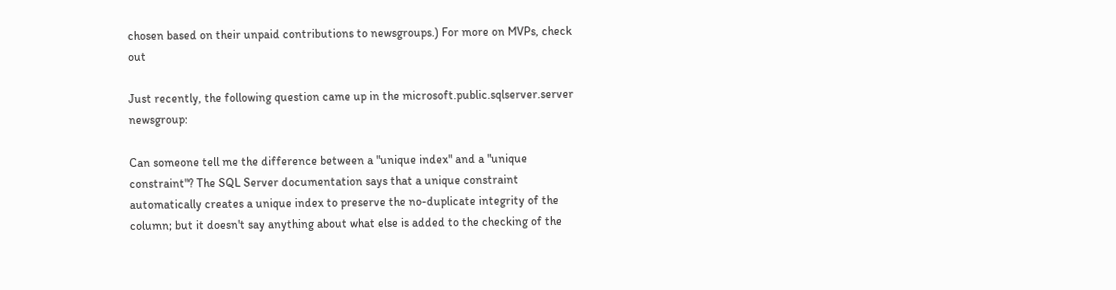chosen based on their unpaid contributions to newsgroups.) For more on MVPs, check out

Just recently, the following question came up in the microsoft.public.sqlserver.server newsgroup:

Can someone tell me the difference between a "unique index" and a "unique constraint"? The SQL Server documentation says that a unique constraint automatically creates a unique index to preserve the no-duplicate integrity of the column; but it doesn't say anything about what else is added to the checking of the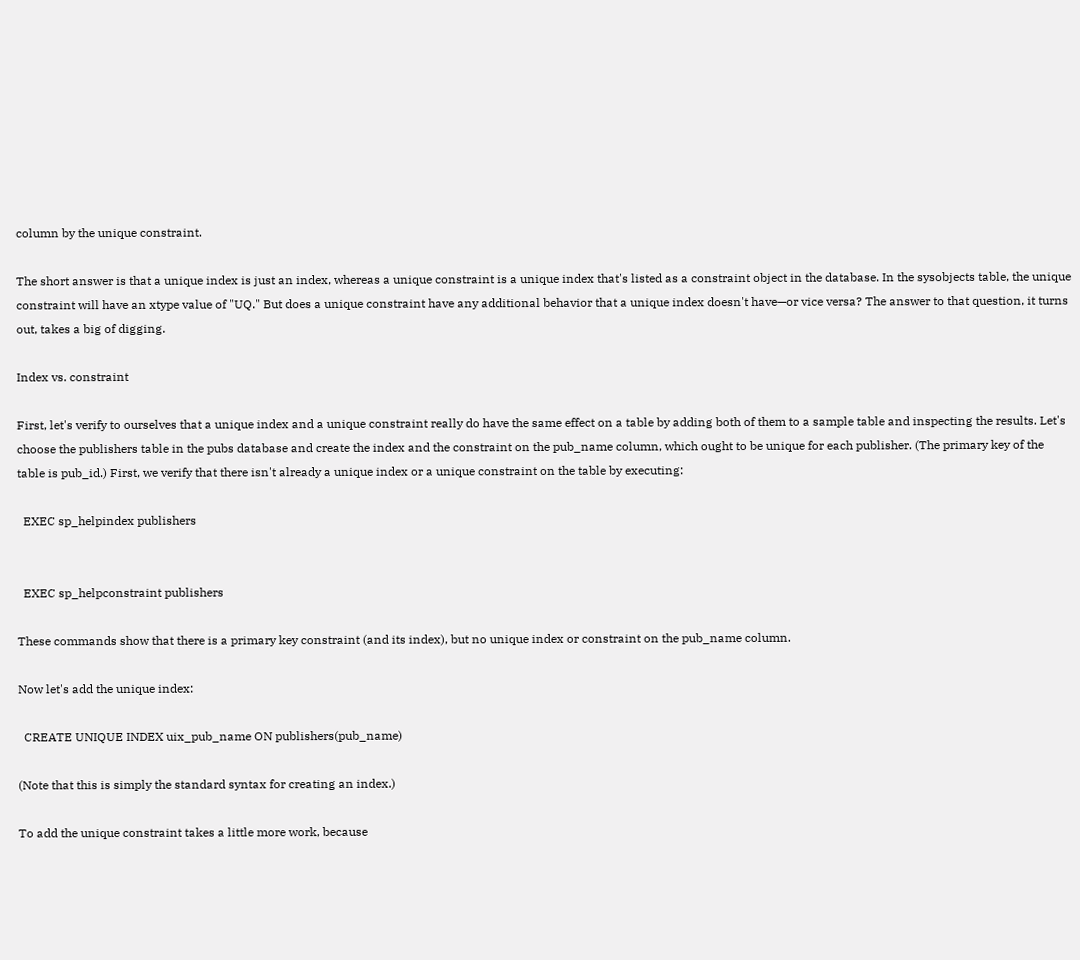column by the unique constraint.

The short answer is that a unique index is just an index, whereas a unique constraint is a unique index that's listed as a constraint object in the database. In the sysobjects table, the unique constraint will have an xtype value of "UQ." But does a unique constraint have any additional behavior that a unique index doesn't have—or vice versa? The answer to that question, it turns out, takes a big of digging.

Index vs. constraint

First, let's verify to ourselves that a unique index and a unique constraint really do have the same effect on a table by adding both of them to a sample table and inspecting the results. Let's choose the publishers table in the pubs database and create the index and the constraint on the pub_name column, which ought to be unique for each publisher. (The primary key of the table is pub_id.) First, we verify that there isn't already a unique index or a unique constraint on the table by executing:

  EXEC sp_helpindex publishers


  EXEC sp_helpconstraint publishers

These commands show that there is a primary key constraint (and its index), but no unique index or constraint on the pub_name column.

Now let's add the unique index:

  CREATE UNIQUE INDEX uix_pub_name ON publishers(pub_name)

(Note that this is simply the standard syntax for creating an index.)

To add the unique constraint takes a little more work, because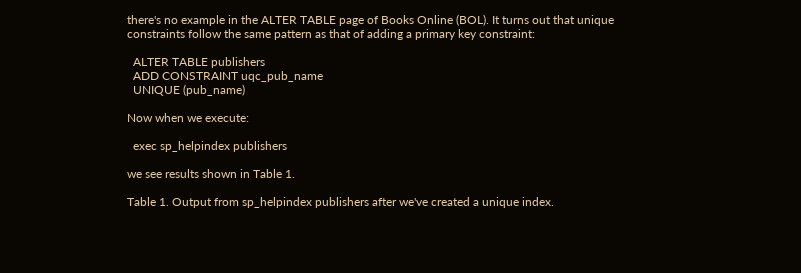there's no example in the ALTER TABLE page of Books Online (BOL). It turns out that unique constraints follow the same pattern as that of adding a primary key constraint:

  ALTER TABLE publishers
  ADD CONSTRAINT uqc_pub_name
  UNIQUE (pub_name)

Now when we execute:

  exec sp_helpindex publishers

we see results shown in Table 1.

Table 1. Output from sp_helpindex publishers after we've created a unique index.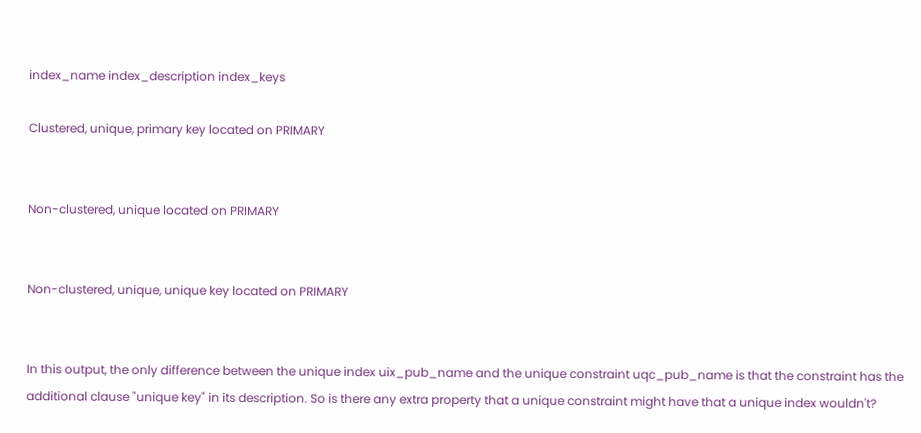index_name index_description index_keys

Clustered, unique, primary key located on PRIMARY


Non-clustered, unique located on PRIMARY


Non-clustered, unique, unique key located on PRIMARY


In this output, the only difference between the unique index uix_pub_name and the unique constraint uqc_pub_name is that the constraint has the additional clause "unique key" in its description. So is there any extra property that a unique constraint might have that a unique index wouldn't?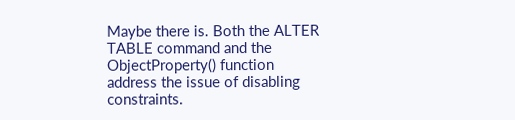Maybe there is. Both the ALTER TABLE command and the ObjectProperty() function address the issue of disabling constraints.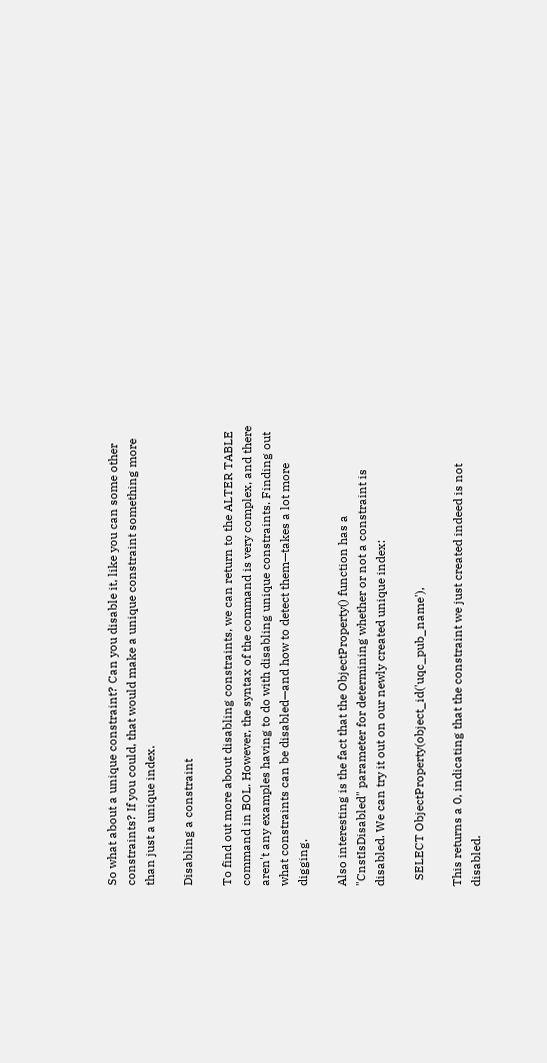So what about a unique constraint? Can you disable it, like you can some other constraints? If you could, that would make a unique constraint something more than just a unique index.

Disabling a constraint

To find out more about disabling constraints, we can return to the ALTER TABLE command in BOL. However, the syntax of the command is very complex, and there aren't any examples having to do with disabling unique constraints. Finding out what constraints can be disabled—and how to detect them—takes a lot more digging.

Also interesting is the fact that the ObjectProperty() function has a "CnstIsDisabled" parameter for determining whether or not a constraint is disabled. We can try it out on our newly created unique index:

  SELECT ObjectProperty(object_id('uqc_pub_name'),

This returns a 0, indicating that the constraint we just created indeed is not disabled.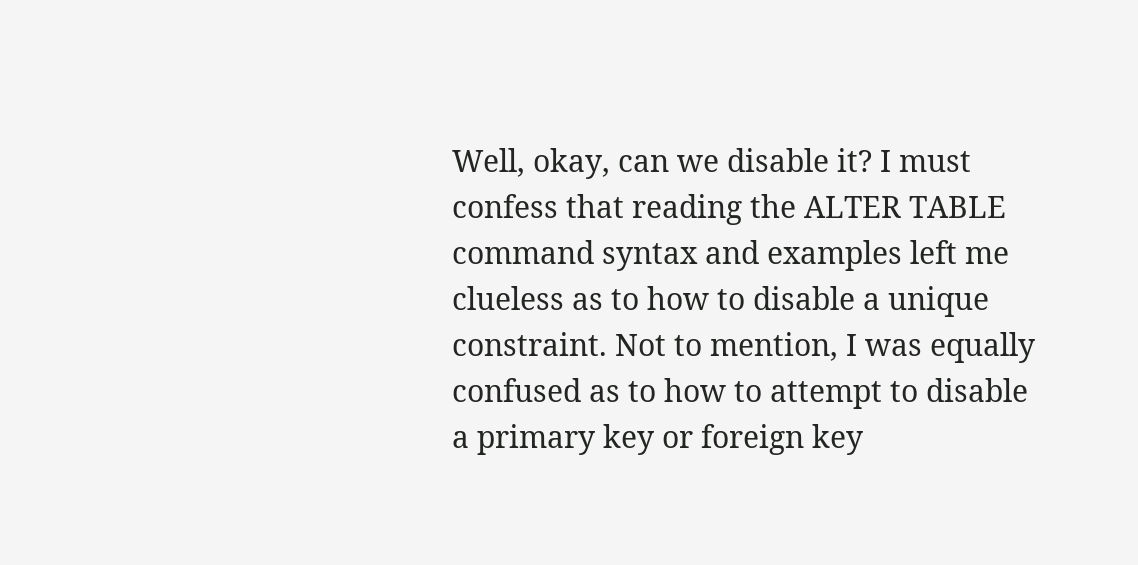Well, okay, can we disable it? I must confess that reading the ALTER TABLE command syntax and examples left me clueless as to how to disable a unique constraint. Not to mention, I was equally confused as to how to attempt to disable a primary key or foreign key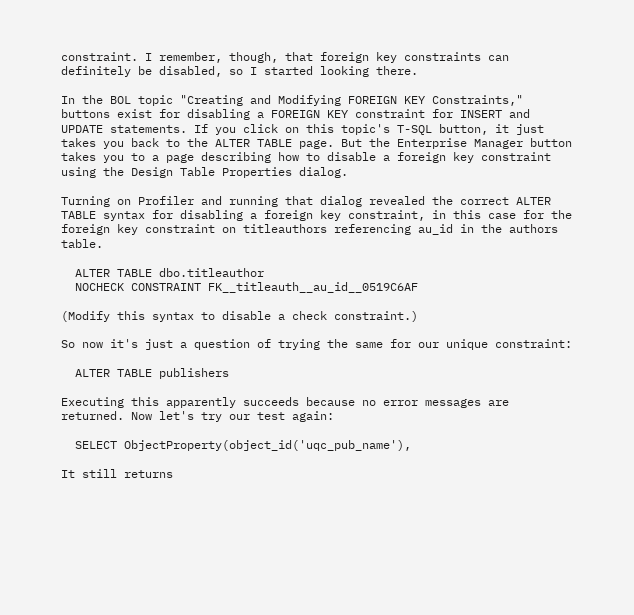constraint. I remember, though, that foreign key constraints can definitely be disabled, so I started looking there.

In the BOL topic "Creating and Modifying FOREIGN KEY Constraints," buttons exist for disabling a FOREIGN KEY constraint for INSERT and UPDATE statements. If you click on this topic's T-SQL button, it just takes you back to the ALTER TABLE page. But the Enterprise Manager button takes you to a page describing how to disable a foreign key constraint using the Design Table Properties dialog.

Turning on Profiler and running that dialog revealed the correct ALTER TABLE syntax for disabling a foreign key constraint, in this case for the foreign key constraint on titleauthors referencing au_id in the authors table.

  ALTER TABLE dbo.titleauthor
  NOCHECK CONSTRAINT FK__titleauth__au_id__0519C6AF

(Modify this syntax to disable a check constraint.)

So now it's just a question of trying the same for our unique constraint:

  ALTER TABLE publishers

Executing this apparently succeeds because no error messages are returned. Now let's try our test again:

  SELECT ObjectProperty(object_id('uqc_pub_name'),

It still returns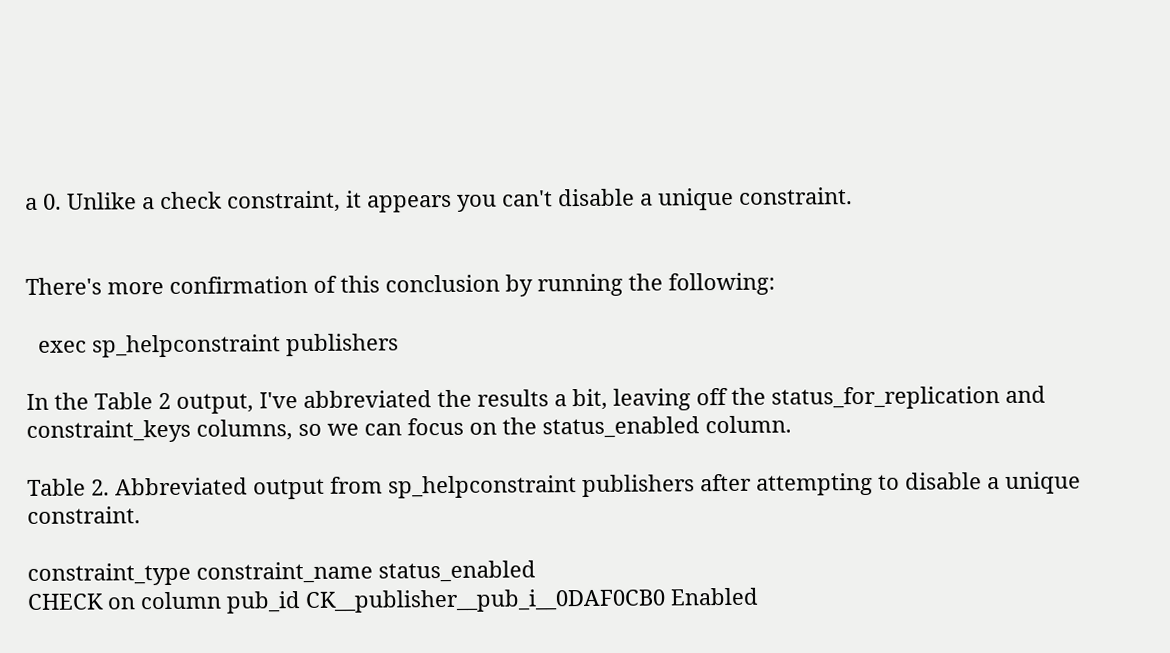a 0. Unlike a check constraint, it appears you can't disable a unique constraint.


There's more confirmation of this conclusion by running the following:

  exec sp_helpconstraint publishers

In the Table 2 output, I've abbreviated the results a bit, leaving off the status_for_replication and constraint_keys columns, so we can focus on the status_enabled column.

Table 2. Abbreviated output from sp_helpconstraint publishers after attempting to disable a unique constraint.

constraint_type constraint_name status_enabled
CHECK on column pub_id CK__publisher__pub_i__0DAF0CB0 Enabled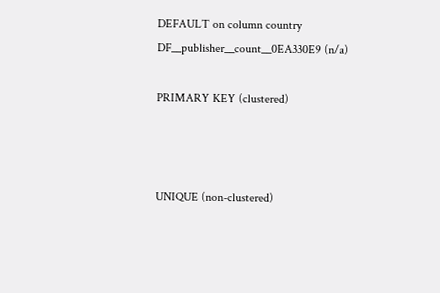DEFAULT on column country DF__publisher__count__0EA330E9 (n/a)

PRIMARY KEY (clustered)



UNIQUE (non-clustered)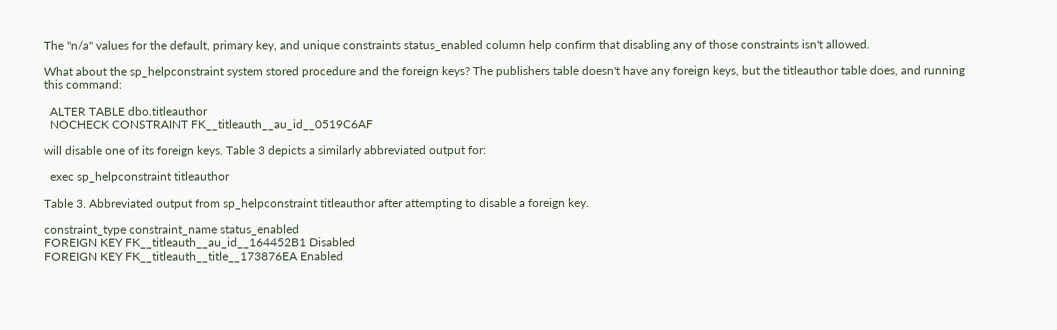The "n/a" values for the default, primary key, and unique constraints status_enabled column help confirm that disabling any of those constraints isn't allowed.

What about the sp_helpconstraint system stored procedure and the foreign keys? The publishers table doesn't have any foreign keys, but the titleauthor table does, and running this command:

  ALTER TABLE dbo.titleauthor
  NOCHECK CONSTRAINT FK__titleauth__au_id__0519C6AF

will disable one of its foreign keys. Table 3 depicts a similarly abbreviated output for:

  exec sp_helpconstraint titleauthor

Table 3. Abbreviated output from sp_helpconstraint titleauthor after attempting to disable a foreign key.

constraint_type constraint_name status_enabled
FOREIGN KEY FK__titleauth__au_id__164452B1 Disabled
FOREIGN KEY FK__titleauth__title__173876EA Enabled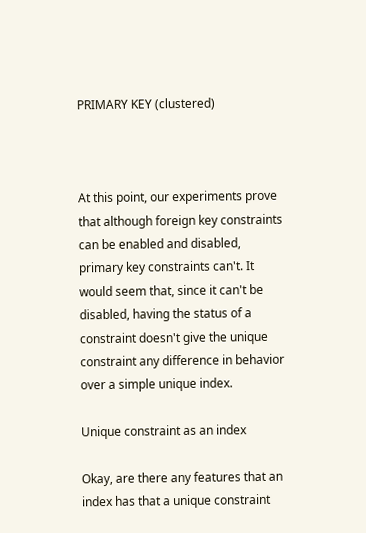PRIMARY KEY (clustered)



At this point, our experiments prove that although foreign key constraints can be enabled and disabled, primary key constraints can't. It would seem that, since it can't be disabled, having the status of a constraint doesn't give the unique constraint any difference in behavior over a simple unique index.

Unique constraint as an index

Okay, are there any features that an index has that a unique constraint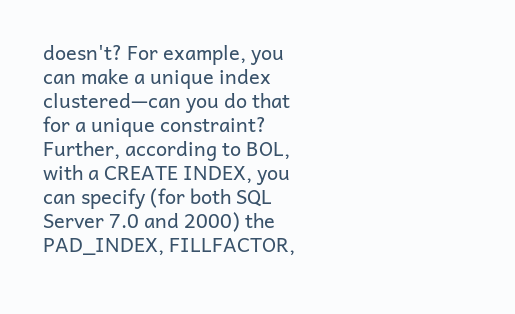doesn't? For example, you can make a unique index clustered—can you do that for a unique constraint? Further, according to BOL, with a CREATE INDEX, you can specify (for both SQL Server 7.0 and 2000) the PAD_INDEX, FILLFACTOR,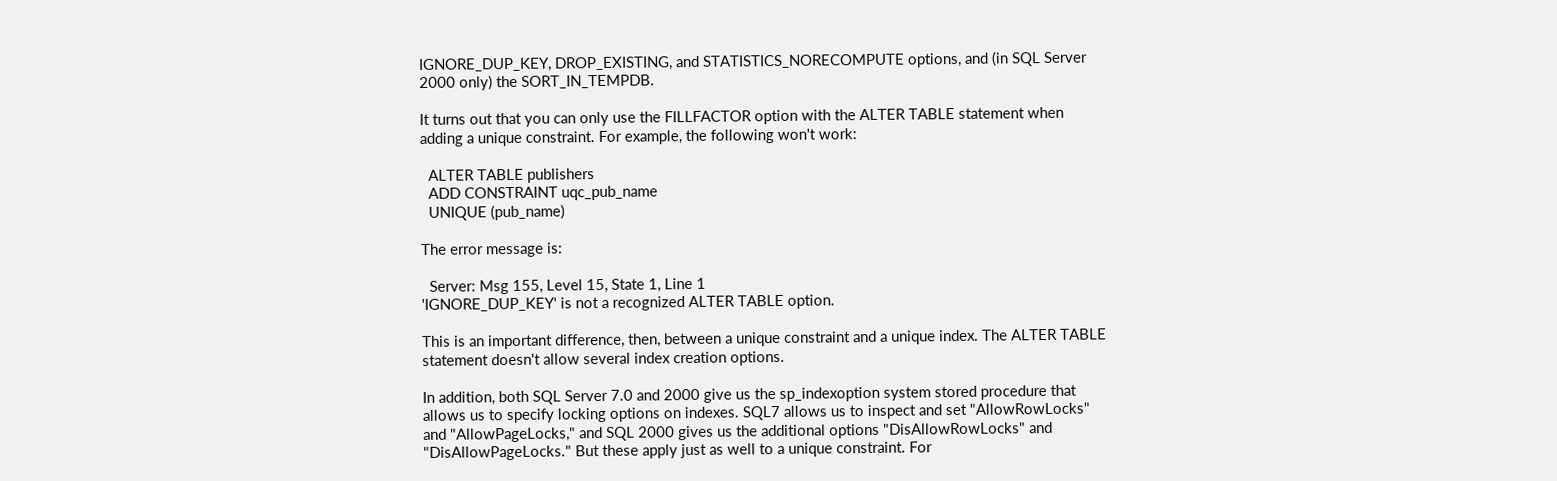IGNORE_DUP_KEY, DROP_EXISTING, and STATISTICS_NORECOMPUTE options, and (in SQL Server 2000 only) the SORT_IN_TEMPDB.

It turns out that you can only use the FILLFACTOR option with the ALTER TABLE statement when adding a unique constraint. For example, the following won't work:

  ALTER TABLE publishers
  ADD CONSTRAINT uqc_pub_name
  UNIQUE (pub_name)

The error message is:

  Server: Msg 155, Level 15, State 1, Line 1
'IGNORE_DUP_KEY' is not a recognized ALTER TABLE option.

This is an important difference, then, between a unique constraint and a unique index. The ALTER TABLE statement doesn't allow several index creation options.

In addition, both SQL Server 7.0 and 2000 give us the sp_indexoption system stored procedure that allows us to specify locking options on indexes. SQL7 allows us to inspect and set "AllowRowLocks" and "AllowPageLocks," and SQL 2000 gives us the additional options "DisAllowRowLocks" and "DisAllowPageLocks." But these apply just as well to a unique constraint. For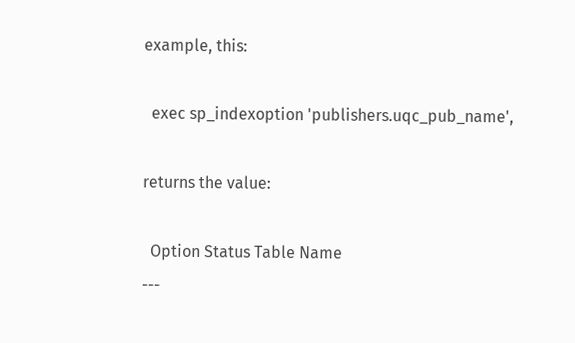example, this:

  exec sp_indexoption 'publishers.uqc_pub_name',

returns the value:

  Option Status Table Name
---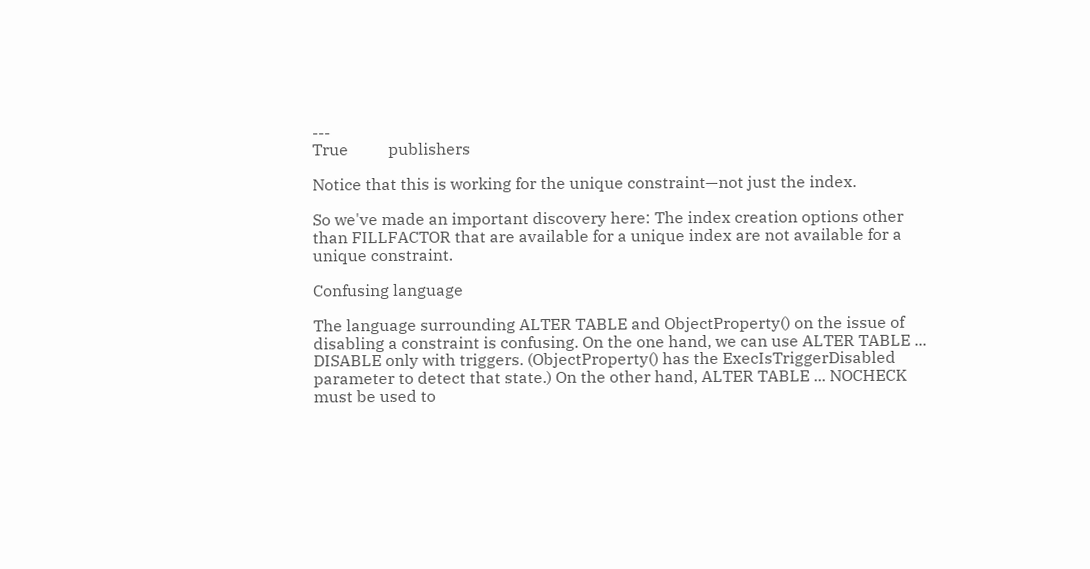---
True          publishers

Notice that this is working for the unique constraint—not just the index.

So we've made an important discovery here: The index creation options other than FILLFACTOR that are available for a unique index are not available for a unique constraint.

Confusing language

The language surrounding ALTER TABLE and ObjectProperty() on the issue of disabling a constraint is confusing. On the one hand, we can use ALTER TABLE ... DISABLE only with triggers. (ObjectProperty() has the ExecIsTriggerDisabled parameter to detect that state.) On the other hand, ALTER TABLE ... NOCHECK must be used to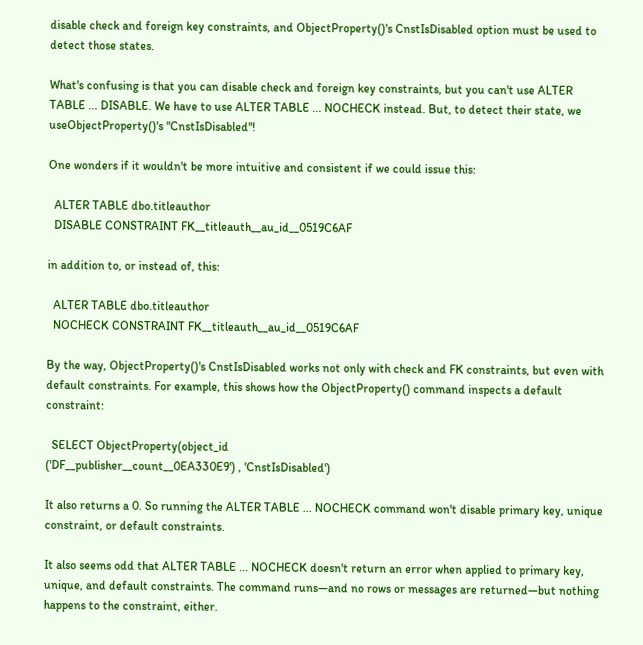disable check and foreign key constraints, and ObjectProperty()'s CnstIsDisabled option must be used to detect those states.

What's confusing is that you can disable check and foreign key constraints, but you can't use ALTER TABLE ... DISABLE. We have to use ALTER TABLE ... NOCHECK instead. But, to detect their state, we useObjectProperty()'s "CnstIsDisabled"!

One wonders if it wouldn't be more intuitive and consistent if we could issue this:

  ALTER TABLE dbo.titleauthor
  DISABLE CONSTRAINT FK__titleauth__au_id__0519C6AF

in addition to, or instead of, this:

  ALTER TABLE dbo.titleauthor
  NOCHECK CONSTRAINT FK__titleauth__au_id__0519C6AF

By the way, ObjectProperty()'s CnstIsDisabled works not only with check and FK constraints, but even with default constraints. For example, this shows how the ObjectProperty() command inspects a default constraint:

  SELECT ObjectProperty(object_id
('DF__publisher__count__0EA330E9') , 'CnstIsDisabled')

It also returns a 0. So running the ALTER TABLE ... NOCHECK command won't disable primary key, unique constraint, or default constraints.

It also seems odd that ALTER TABLE ... NOCHECK doesn't return an error when applied to primary key, unique, and default constraints. The command runs—and no rows or messages are returned—but nothing happens to the constraint, either.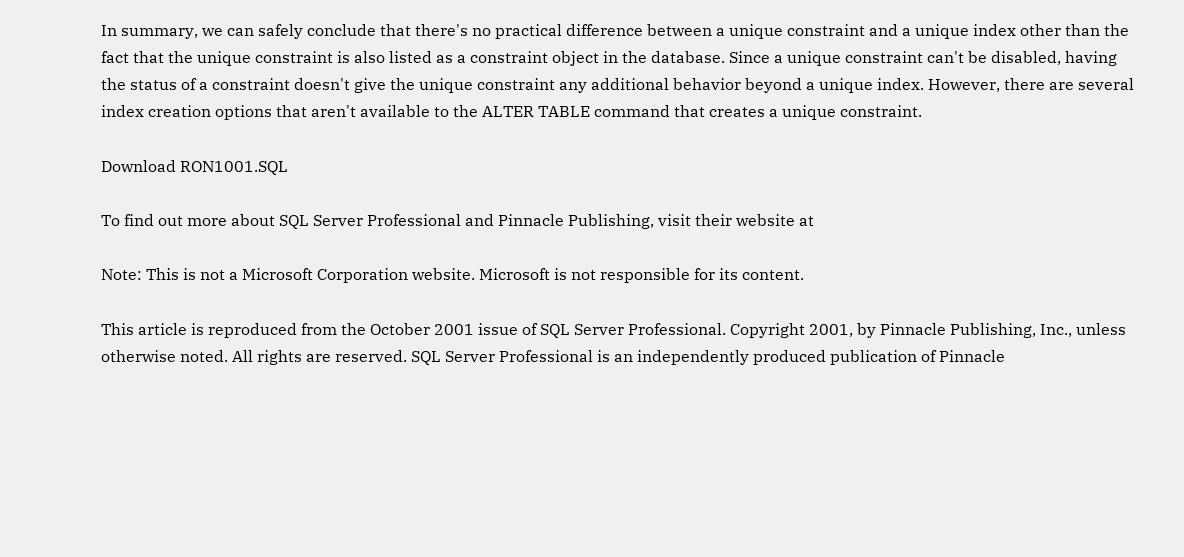In summary, we can safely conclude that there's no practical difference between a unique constraint and a unique index other than the fact that the unique constraint is also listed as a constraint object in the database. Since a unique constraint can't be disabled, having the status of a constraint doesn't give the unique constraint any additional behavior beyond a unique index. However, there are several index creation options that aren't available to the ALTER TABLE command that creates a unique constraint.

Download RON1001.SQL

To find out more about SQL Server Professional and Pinnacle Publishing, visit their website at

Note: This is not a Microsoft Corporation website. Microsoft is not responsible for its content.

This article is reproduced from the October 2001 issue of SQL Server Professional. Copyright 2001, by Pinnacle Publishing, Inc., unless otherwise noted. All rights are reserved. SQL Server Professional is an independently produced publication of Pinnacle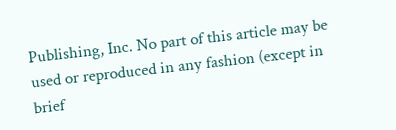Publishing, Inc. No part of this article may be used or reproduced in any fashion (except in brief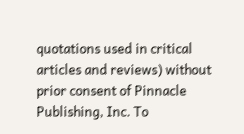quotations used in critical articles and reviews) without prior consent of Pinnacle Publishing, Inc. To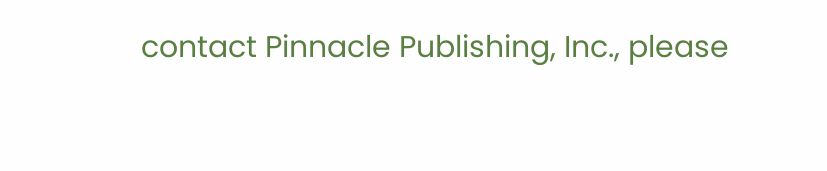contact Pinnacle Publishing, Inc., please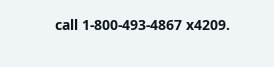call 1-800-493-4867 x4209.